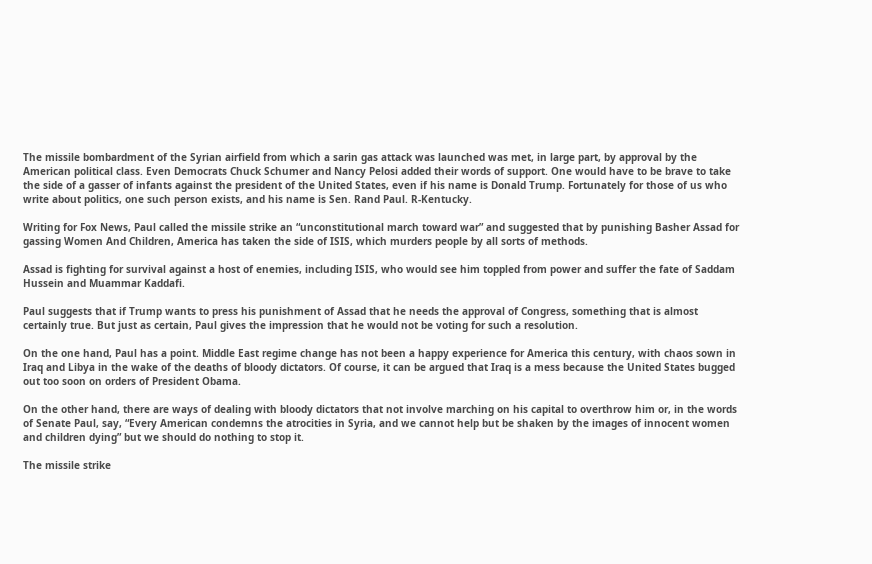The missile bombardment of the Syrian airfield from which a sarin gas attack was launched was met, in large part, by approval by the American political class. Even Democrats Chuck Schumer and Nancy Pelosi added their words of support. One would have to be brave to take the side of a gasser of infants against the president of the United States, even if his name is Donald Trump. Fortunately for those of us who write about politics, one such person exists, and his name is Sen. Rand Paul. R-Kentucky.

Writing for Fox News, Paul called the missile strike an “unconstitutional march toward war” and suggested that by punishing Basher Assad for gassing Women And Children, America has taken the side of ISIS, which murders people by all sorts of methods.

Assad is fighting for survival against a host of enemies, including ISIS, who would see him toppled from power and suffer the fate of Saddam Hussein and Muammar Kaddafi.

Paul suggests that if Trump wants to press his punishment of Assad that he needs the approval of Congress, something that is almost certainly true. But just as certain, Paul gives the impression that he would not be voting for such a resolution.

On the one hand, Paul has a point. Middle East regime change has not been a happy experience for America this century, with chaos sown in Iraq and Libya in the wake of the deaths of bloody dictators. Of course, it can be argued that Iraq is a mess because the United States bugged out too soon on orders of President Obama.

On the other hand, there are ways of dealing with bloody dictators that not involve marching on his capital to overthrow him or, in the words of Senate Paul, say, “Every American condemns the atrocities in Syria, and we cannot help but be shaken by the images of innocent women and children dying” but we should do nothing to stop it.

The missile strike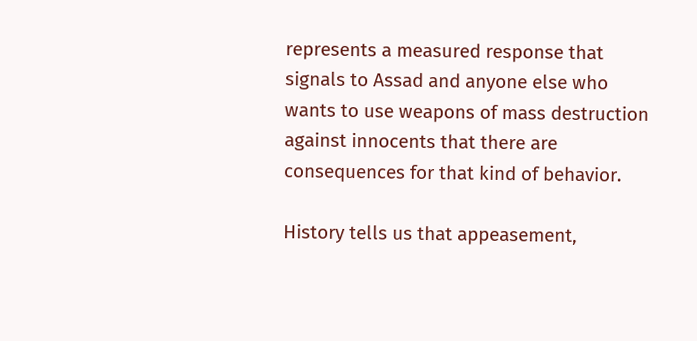represents a measured response that signals to Assad and anyone else who wants to use weapons of mass destruction against innocents that there are consequences for that kind of behavior.

History tells us that appeasement,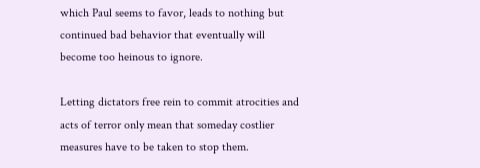which Paul seems to favor, leads to nothing but continued bad behavior that eventually will become too heinous to ignore.

Letting dictators free rein to commit atrocities and acts of terror only mean that someday costlier measures have to be taken to stop them.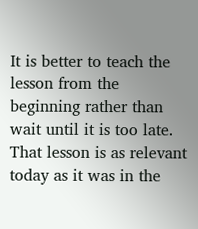It is better to teach the lesson from the beginning rather than wait until it is too late. That lesson is as relevant today as it was in the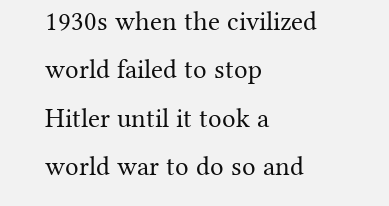1930s when the civilized world failed to stop Hitler until it took a world war to do so and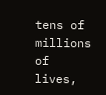tens of millions of lives,